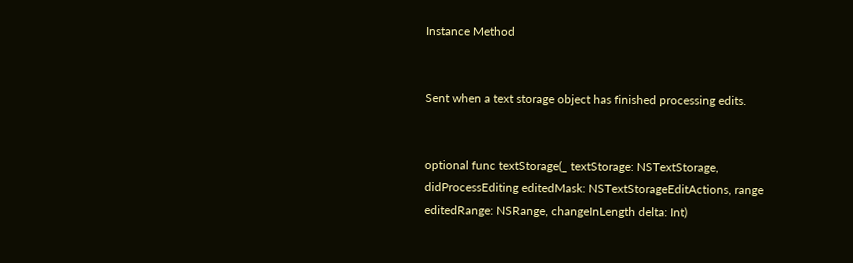Instance Method


Sent when a text storage object has finished processing edits.


optional func textStorage(_ textStorage: NSTextStorage, didProcessEditing editedMask: NSTextStorageEditActions, range editedRange: NSRange, changeInLength delta: Int)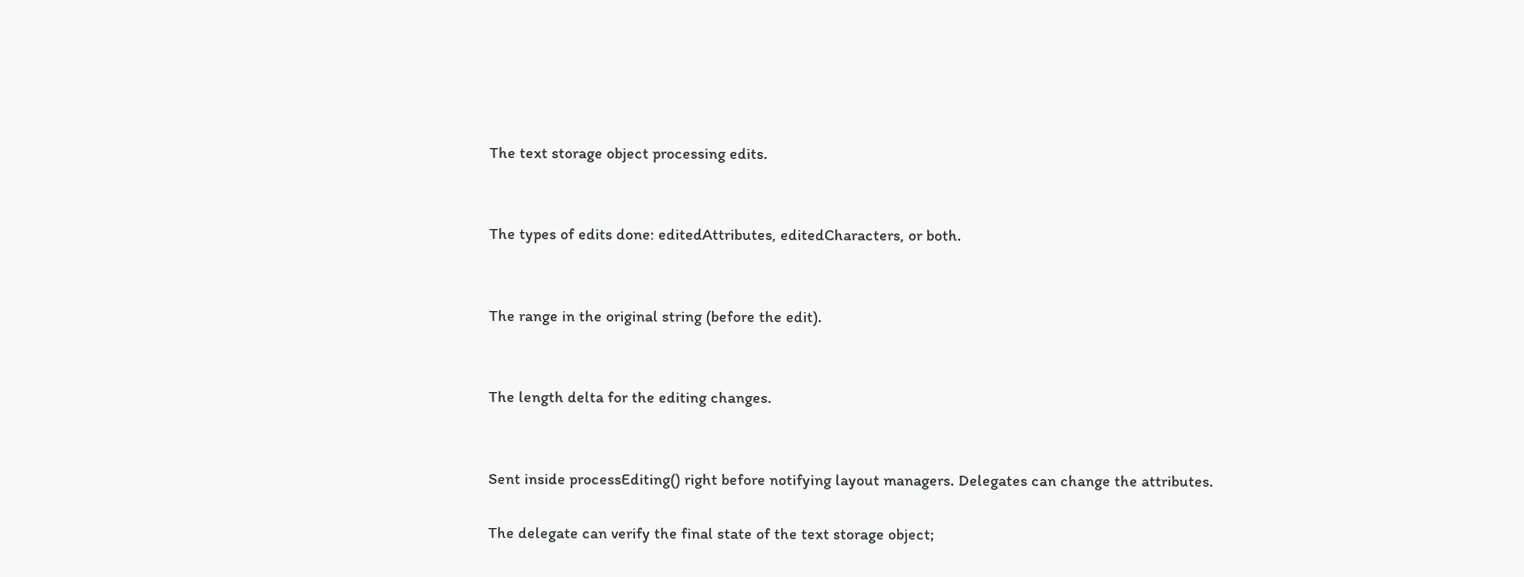The text storage object processing edits.


The types of edits done: editedAttributes, editedCharacters, or both.


The range in the original string (before the edit).


The length delta for the editing changes.


Sent inside processEditing() right before notifying layout managers. Delegates can change the attributes.

The delegate can verify the final state of the text storage object;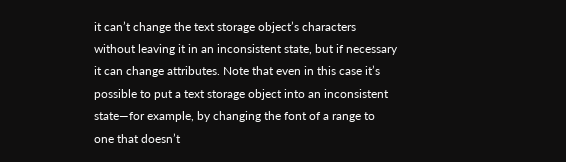it can’t change the text storage object’s characters without leaving it in an inconsistent state, but if necessary it can change attributes. Note that even in this case it’s possible to put a text storage object into an inconsistent state—for example, by changing the font of a range to one that doesn’t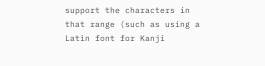support the characters in that range (such as using a Latin font for Kanji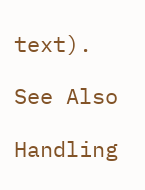text).

See Also

Handling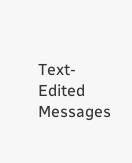Text-Edited Messages